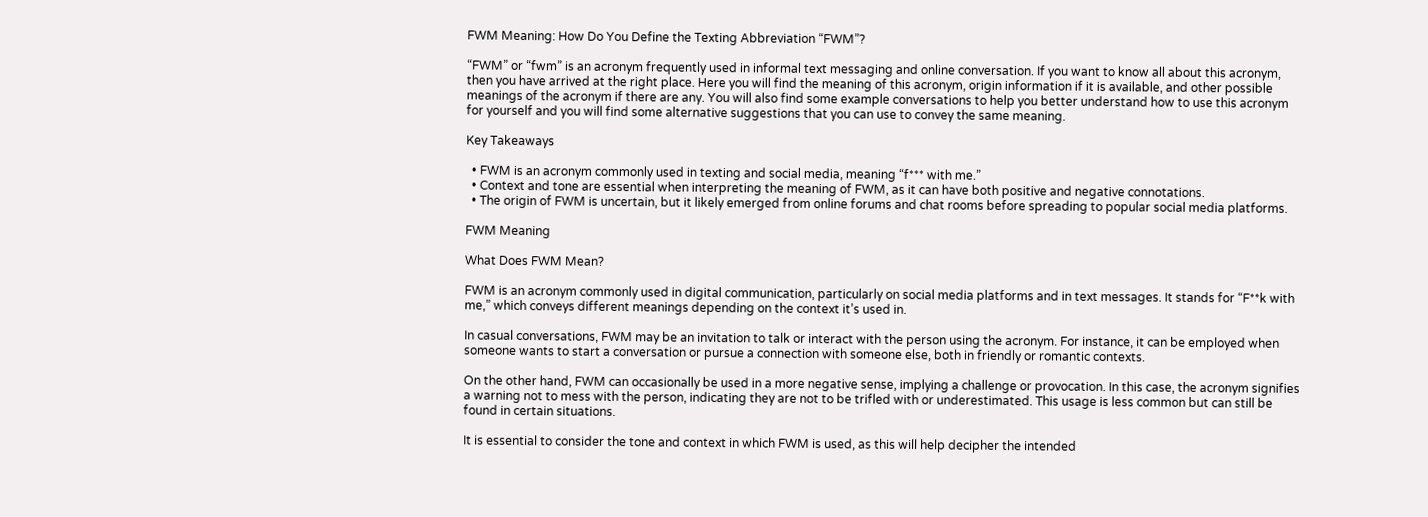FWM Meaning: How Do You Define the Texting Abbreviation “FWM”?

“FWM” or “fwm” is an acronym frequently used in informal text messaging and online conversation. If you want to know all about this acronym, then you have arrived at the right place. Here you will find the meaning of this acronym, origin information if it is available, and other possible meanings of the acronym if there are any. You will also find some example conversations to help you better understand how to use this acronym for yourself and you will find some alternative suggestions that you can use to convey the same meaning.

Key Takeaways

  • FWM is an acronym commonly used in texting and social media, meaning “f*** with me.”
  • Context and tone are essential when interpreting the meaning of FWM, as it can have both positive and negative connotations.
  • The origin of FWM is uncertain, but it likely emerged from online forums and chat rooms before spreading to popular social media platforms.

FWM Meaning

What Does FWM Mean?

FWM is an acronym commonly used in digital communication, particularly on social media platforms and in text messages. It stands for “F**k with me,” which conveys different meanings depending on the context it’s used in.

In casual conversations, FWM may be an invitation to talk or interact with the person using the acronym. For instance, it can be employed when someone wants to start a conversation or pursue a connection with someone else, both in friendly or romantic contexts.

On the other hand, FWM can occasionally be used in a more negative sense, implying a challenge or provocation. In this case, the acronym signifies a warning not to mess with the person, indicating they are not to be trifled with or underestimated. This usage is less common but can still be found in certain situations.

It is essential to consider the tone and context in which FWM is used, as this will help decipher the intended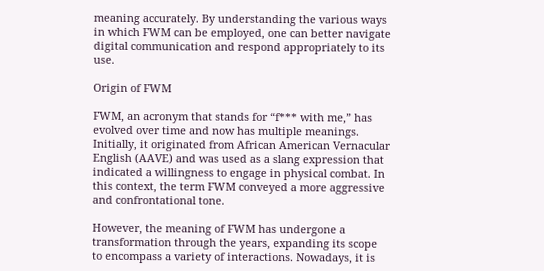meaning accurately. By understanding the various ways in which FWM can be employed, one can better navigate digital communication and respond appropriately to its use.

Origin of FWM

FWM, an acronym that stands for “f*** with me,” has evolved over time and now has multiple meanings. Initially, it originated from African American Vernacular English (AAVE) and was used as a slang expression that indicated a willingness to engage in physical combat. In this context, the term FWM conveyed a more aggressive and confrontational tone.

However, the meaning of FWM has undergone a transformation through the years, expanding its scope to encompass a variety of interactions. Nowadays, it is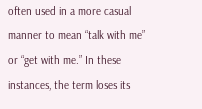often used in a more casual manner to mean “talk with me” or “get with me.” In these instances, the term loses its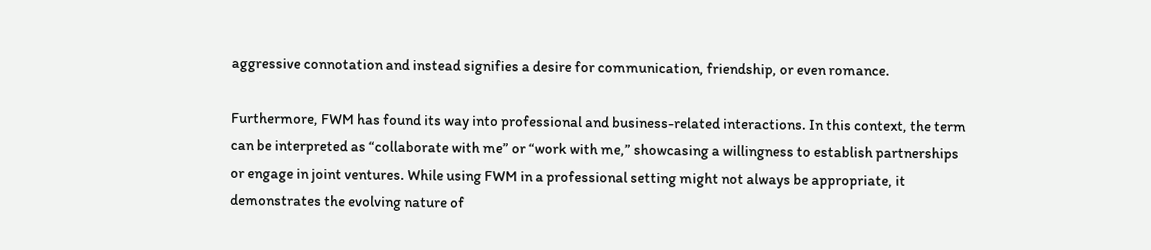aggressive connotation and instead signifies a desire for communication, friendship, or even romance.

Furthermore, FWM has found its way into professional and business-related interactions. In this context, the term can be interpreted as “collaborate with me” or “work with me,” showcasing a willingness to establish partnerships or engage in joint ventures. While using FWM in a professional setting might not always be appropriate, it demonstrates the evolving nature of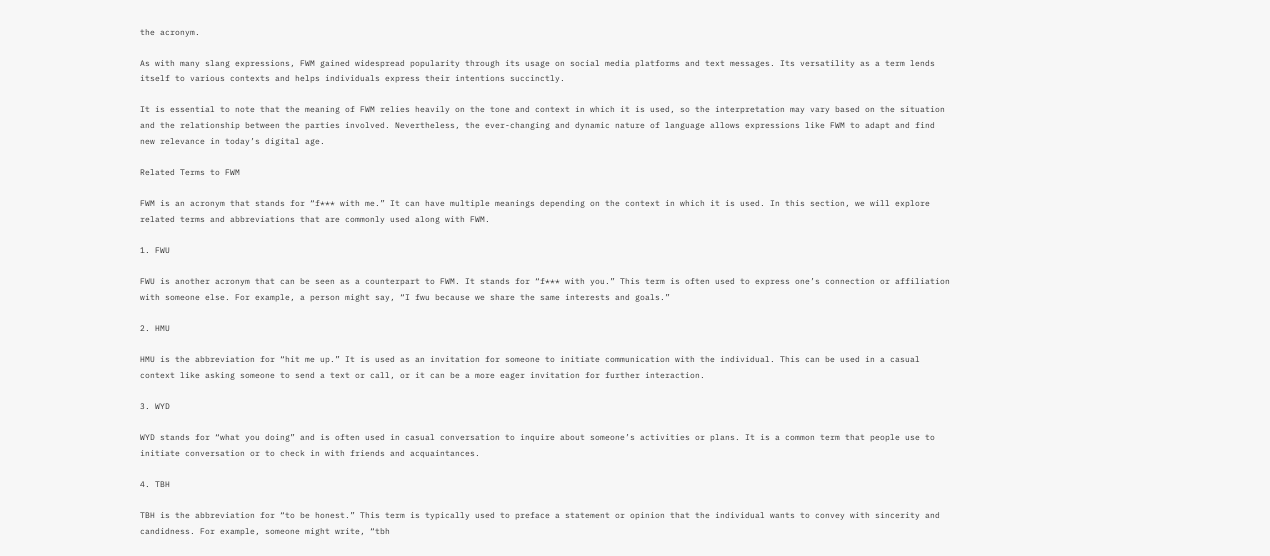the acronym.

As with many slang expressions, FWM gained widespread popularity through its usage on social media platforms and text messages. Its versatility as a term lends itself to various contexts and helps individuals express their intentions succinctly.

It is essential to note that the meaning of FWM relies heavily on the tone and context in which it is used, so the interpretation may vary based on the situation and the relationship between the parties involved. Nevertheless, the ever-changing and dynamic nature of language allows expressions like FWM to adapt and find new relevance in today’s digital age.

Related Terms to FWM

FWM is an acronym that stands for “f*** with me.” It can have multiple meanings depending on the context in which it is used. In this section, we will explore related terms and abbreviations that are commonly used along with FWM.

1. FWU

FWU is another acronym that can be seen as a counterpart to FWM. It stands for “f*** with you.” This term is often used to express one’s connection or affiliation with someone else. For example, a person might say, “I fwu because we share the same interests and goals.”

2. HMU

HMU is the abbreviation for “hit me up.” It is used as an invitation for someone to initiate communication with the individual. This can be used in a casual context like asking someone to send a text or call, or it can be a more eager invitation for further interaction.

3. WYD

WYD stands for “what you doing” and is often used in casual conversation to inquire about someone’s activities or plans. It is a common term that people use to initiate conversation or to check in with friends and acquaintances.

4. TBH

TBH is the abbreviation for “to be honest.” This term is typically used to preface a statement or opinion that the individual wants to convey with sincerity and candidness. For example, someone might write, “tbh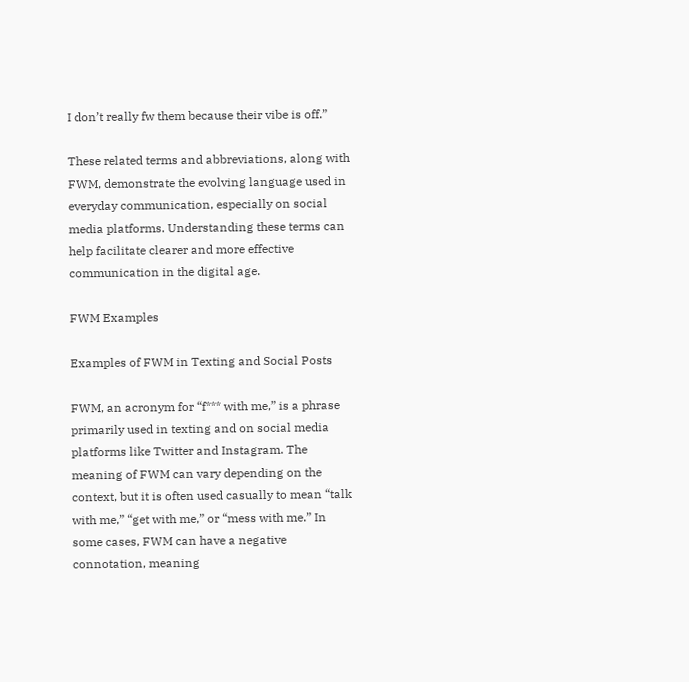I don’t really fw them because their vibe is off.”

These related terms and abbreviations, along with FWM, demonstrate the evolving language used in everyday communication, especially on social media platforms. Understanding these terms can help facilitate clearer and more effective communication in the digital age.

FWM Examples

Examples of FWM in Texting and Social Posts

FWM, an acronym for “f*** with me,” is a phrase primarily used in texting and on social media platforms like Twitter and Instagram. The meaning of FWM can vary depending on the context, but it is often used casually to mean “talk with me,” “get with me,” or “mess with me.” In some cases, FWM can have a negative connotation, meaning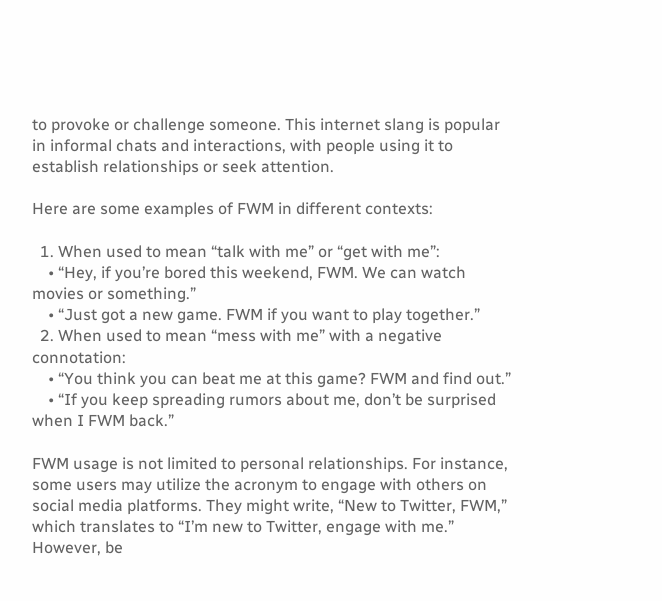to provoke or challenge someone. This internet slang is popular in informal chats and interactions, with people using it to establish relationships or seek attention.

Here are some examples of FWM in different contexts:

  1. When used to mean “talk with me” or “get with me”:
    • “Hey, if you’re bored this weekend, FWM. We can watch movies or something.”
    • “Just got a new game. FWM if you want to play together.”
  2. When used to mean “mess with me” with a negative connotation:
    • “You think you can beat me at this game? FWM and find out.”
    • “If you keep spreading rumors about me, don’t be surprised when I FWM back.”

FWM usage is not limited to personal relationships. For instance, some users may utilize the acronym to engage with others on social media platforms. They might write, “New to Twitter, FWM,” which translates to “I’m new to Twitter, engage with me.” However, be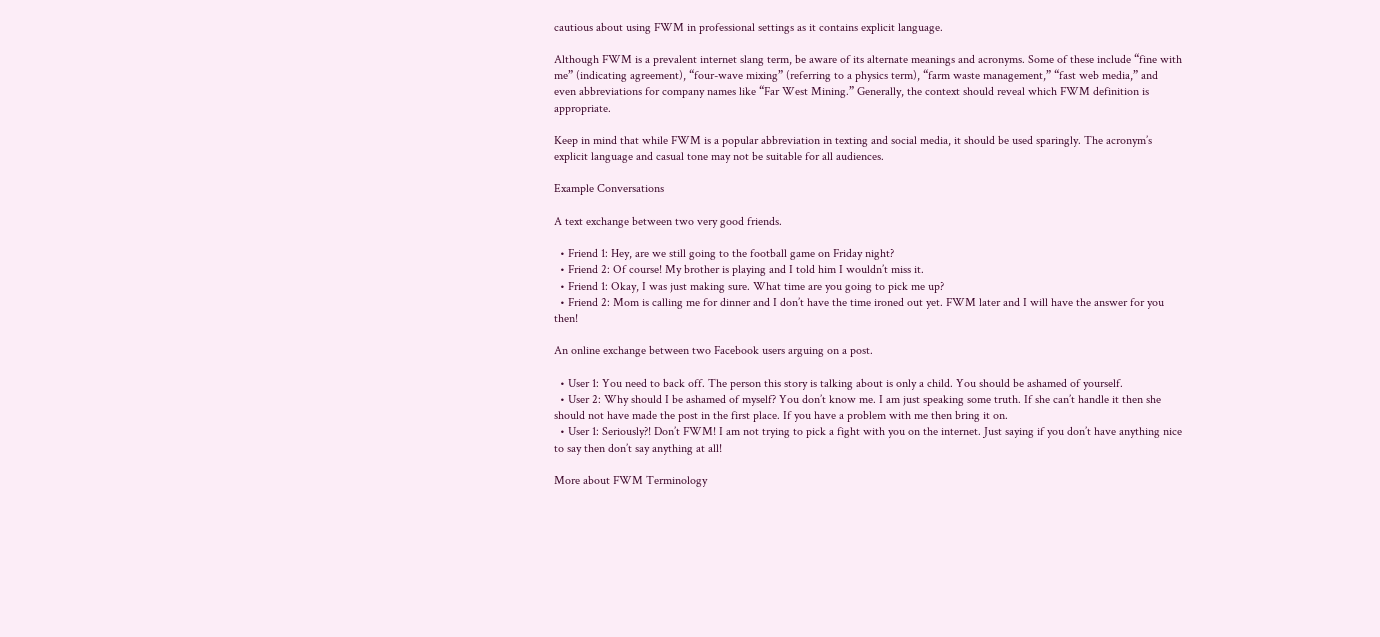cautious about using FWM in professional settings as it contains explicit language.

Although FWM is a prevalent internet slang term, be aware of its alternate meanings and acronyms. Some of these include “fine with me” (indicating agreement), “four-wave mixing” (referring to a physics term), “farm waste management,” “fast web media,” and even abbreviations for company names like “Far West Mining.” Generally, the context should reveal which FWM definition is appropriate.

Keep in mind that while FWM is a popular abbreviation in texting and social media, it should be used sparingly. The acronym’s explicit language and casual tone may not be suitable for all audiences.

Example Conversations

A text exchange between two very good friends.

  • Friend 1: Hey, are we still going to the football game on Friday night?
  • Friend 2: Of course! My brother is playing and I told him I wouldn’t miss it.
  • Friend 1: Okay, I was just making sure. What time are you going to pick me up?
  • Friend 2: Mom is calling me for dinner and I don’t have the time ironed out yet. FWM later and I will have the answer for you then!

An online exchange between two Facebook users arguing on a post.

  • User 1: You need to back off. The person this story is talking about is only a child. You should be ashamed of yourself.
  • User 2: Why should I be ashamed of myself? You don’t know me. I am just speaking some truth. If she can’t handle it then she should not have made the post in the first place. If you have a problem with me then bring it on.
  • User 1: Seriously?! Don’t FWM! I am not trying to pick a fight with you on the internet. Just saying if you don’t have anything nice to say then don’t say anything at all!

More about FWM Terminology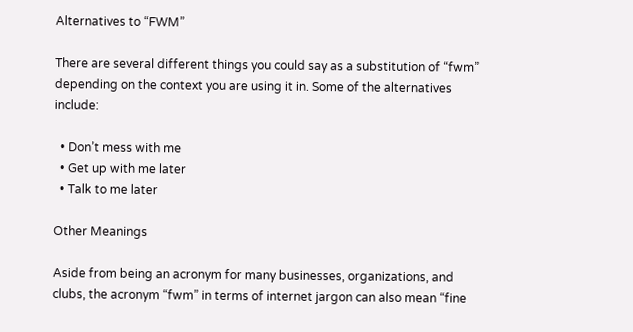Alternatives to “FWM”

There are several different things you could say as a substitution of “fwm” depending on the context you are using it in. Some of the alternatives include:

  • Don’t mess with me
  • Get up with me later
  • Talk to me later

Other Meanings

Aside from being an acronym for many businesses, organizations, and clubs, the acronym “fwm” in terms of internet jargon can also mean “fine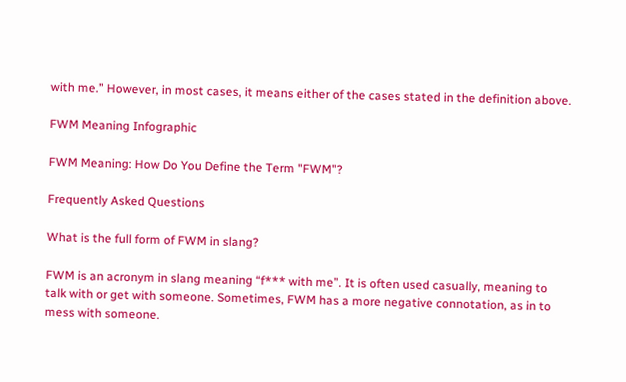with me.” However, in most cases, it means either of the cases stated in the definition above.

FWM Meaning Infographic

FWM Meaning: How Do You Define the Term "FWM"?

Frequently Asked Questions

What is the full form of FWM in slang?

FWM is an acronym in slang meaning “f*** with me”. It is often used casually, meaning to talk with or get with someone. Sometimes, FWM has a more negative connotation, as in to mess with someone.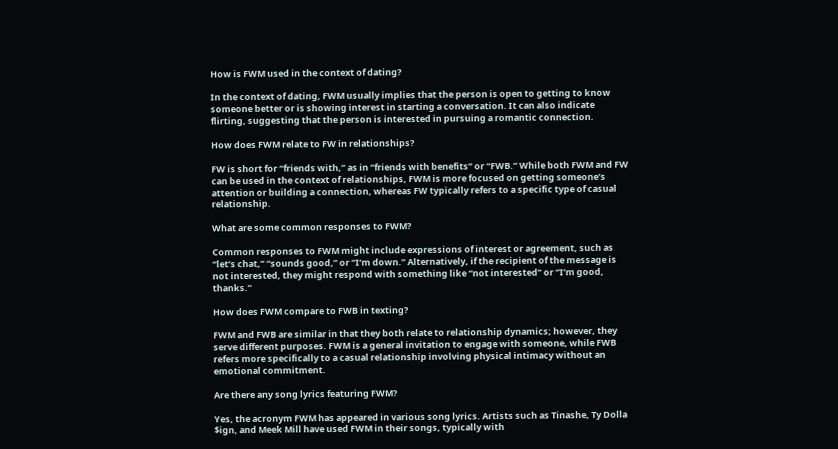How is FWM used in the context of dating?

In the context of dating, FWM usually implies that the person is open to getting to know someone better or is showing interest in starting a conversation. It can also indicate flirting, suggesting that the person is interested in pursuing a romantic connection.

How does FWM relate to FW in relationships?

FW is short for “friends with,” as in “friends with benefits” or “FWB.” While both FWM and FW can be used in the context of relationships, FWM is more focused on getting someone’s attention or building a connection, whereas FW typically refers to a specific type of casual relationship.

What are some common responses to FWM?

Common responses to FWM might include expressions of interest or agreement, such as “let’s chat,” “sounds good,” or “I’m down.” Alternatively, if the recipient of the message is not interested, they might respond with something like “not interested” or “I’m good, thanks.”

How does FWM compare to FWB in texting?

FWM and FWB are similar in that they both relate to relationship dynamics; however, they serve different purposes. FWM is a general invitation to engage with someone, while FWB refers more specifically to a casual relationship involving physical intimacy without an emotional commitment.

Are there any song lyrics featuring FWM?

Yes, the acronym FWM has appeared in various song lyrics. Artists such as Tinashe, Ty Dolla $ign, and Meek Mill have used FWM in their songs, typically with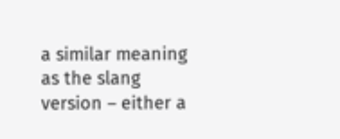a similar meaning as the slang version – either a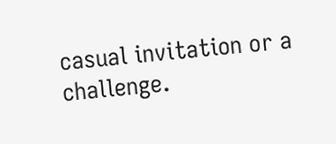casual invitation or a challenge.